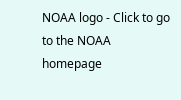NOAA logo - Click to go to the NOAA homepage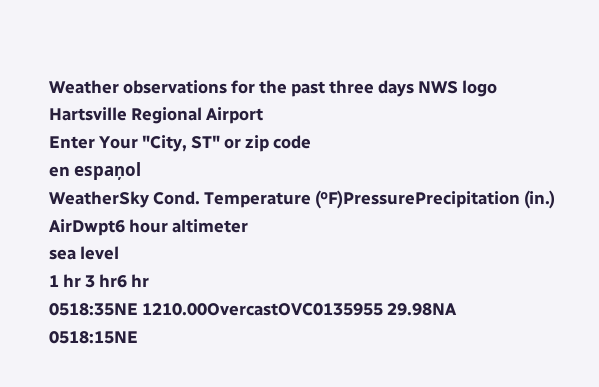Weather observations for the past three days NWS logo
Hartsville Regional Airport
Enter Your "City, ST" or zip code
en espaņol
WeatherSky Cond. Temperature (ºF)PressurePrecipitation (in.)
AirDwpt6 hour altimeter
sea level
1 hr 3 hr6 hr
0518:35NE 1210.00OvercastOVC0135955 29.98NA
0518:15NE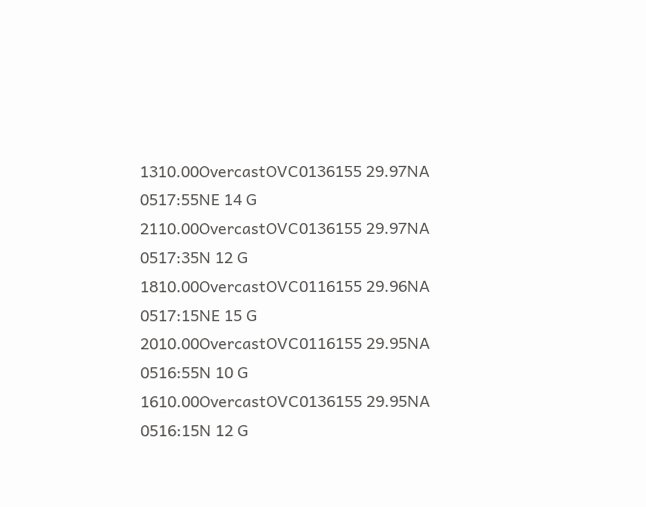1310.00OvercastOVC0136155 29.97NA
0517:55NE 14 G 2110.00OvercastOVC0136155 29.97NA
0517:35N 12 G 1810.00OvercastOVC0116155 29.96NA
0517:15NE 15 G 2010.00OvercastOVC0116155 29.95NA
0516:55N 10 G 1610.00OvercastOVC0136155 29.95NA
0516:15N 12 G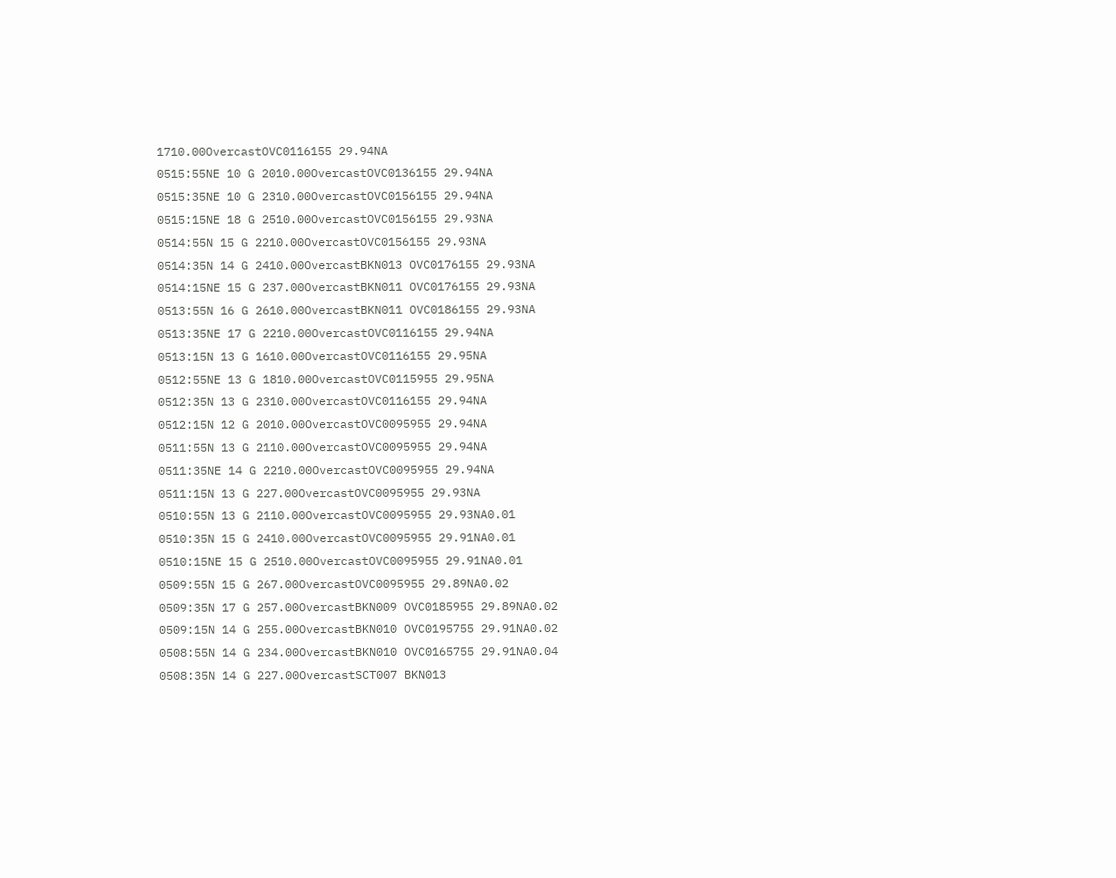1710.00OvercastOVC0116155 29.94NA
0515:55NE 10 G 2010.00OvercastOVC0136155 29.94NA
0515:35NE 10 G 2310.00OvercastOVC0156155 29.94NA
0515:15NE 18 G 2510.00OvercastOVC0156155 29.93NA
0514:55N 15 G 2210.00OvercastOVC0156155 29.93NA
0514:35N 14 G 2410.00OvercastBKN013 OVC0176155 29.93NA
0514:15NE 15 G 237.00OvercastBKN011 OVC0176155 29.93NA
0513:55N 16 G 2610.00OvercastBKN011 OVC0186155 29.93NA
0513:35NE 17 G 2210.00OvercastOVC0116155 29.94NA
0513:15N 13 G 1610.00OvercastOVC0116155 29.95NA
0512:55NE 13 G 1810.00OvercastOVC0115955 29.95NA
0512:35N 13 G 2310.00OvercastOVC0116155 29.94NA
0512:15N 12 G 2010.00OvercastOVC0095955 29.94NA
0511:55N 13 G 2110.00OvercastOVC0095955 29.94NA
0511:35NE 14 G 2210.00OvercastOVC0095955 29.94NA
0511:15N 13 G 227.00OvercastOVC0095955 29.93NA
0510:55N 13 G 2110.00OvercastOVC0095955 29.93NA0.01
0510:35N 15 G 2410.00OvercastOVC0095955 29.91NA0.01
0510:15NE 15 G 2510.00OvercastOVC0095955 29.91NA0.01
0509:55N 15 G 267.00OvercastOVC0095955 29.89NA0.02
0509:35N 17 G 257.00OvercastBKN009 OVC0185955 29.89NA0.02
0509:15N 14 G 255.00OvercastBKN010 OVC0195755 29.91NA0.02
0508:55N 14 G 234.00OvercastBKN010 OVC0165755 29.91NA0.04
0508:35N 14 G 227.00OvercastSCT007 BKN013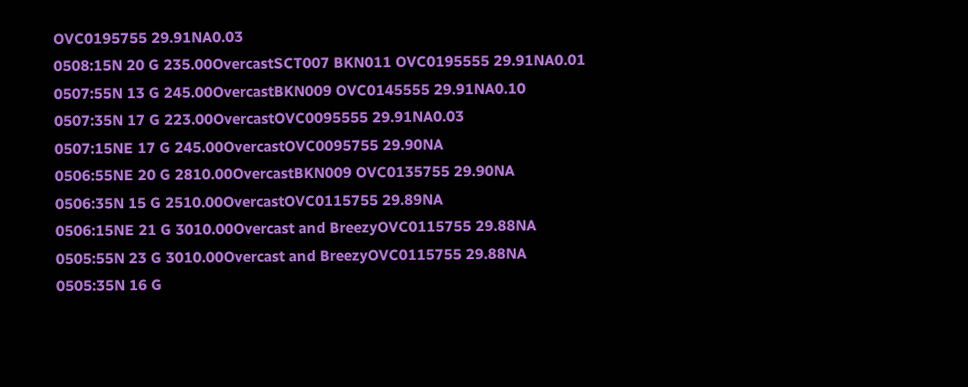OVC0195755 29.91NA0.03
0508:15N 20 G 235.00OvercastSCT007 BKN011 OVC0195555 29.91NA0.01
0507:55N 13 G 245.00OvercastBKN009 OVC0145555 29.91NA0.10
0507:35N 17 G 223.00OvercastOVC0095555 29.91NA0.03
0507:15NE 17 G 245.00OvercastOVC0095755 29.90NA
0506:55NE 20 G 2810.00OvercastBKN009 OVC0135755 29.90NA
0506:35N 15 G 2510.00OvercastOVC0115755 29.89NA
0506:15NE 21 G 3010.00Overcast and BreezyOVC0115755 29.88NA
0505:55N 23 G 3010.00Overcast and BreezyOVC0115755 29.88NA
0505:35N 16 G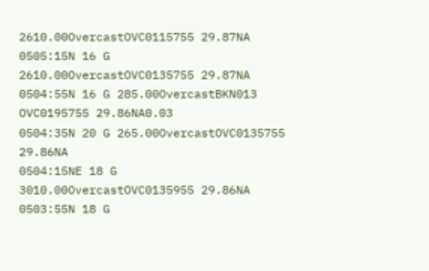2610.00OvercastOVC0115755 29.87NA
0505:15N 16 G 2610.00OvercastOVC0135755 29.87NA
0504:55N 16 G 285.00OvercastBKN013 OVC0195755 29.86NA0.03
0504:35N 20 G 265.00OvercastOVC0135755 29.86NA
0504:15NE 18 G 3010.00OvercastOVC0135955 29.86NA
0503:55N 18 G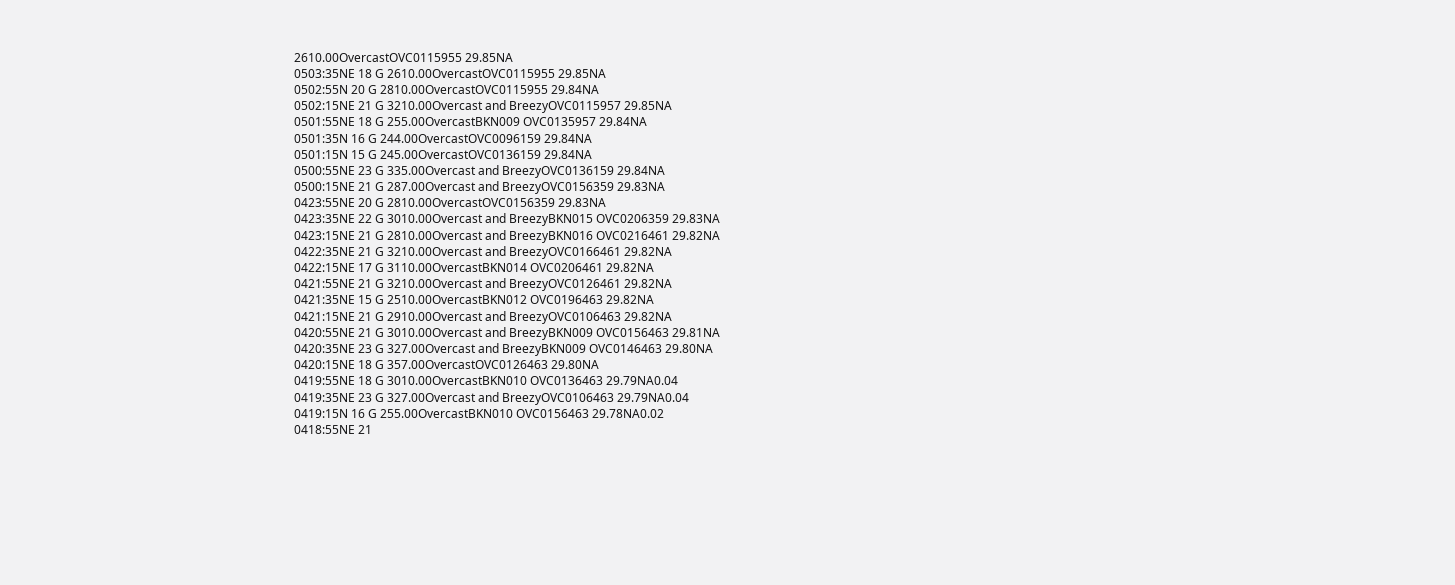2610.00OvercastOVC0115955 29.85NA
0503:35NE 18 G 2610.00OvercastOVC0115955 29.85NA
0502:55N 20 G 2810.00OvercastOVC0115955 29.84NA
0502:15NE 21 G 3210.00Overcast and BreezyOVC0115957 29.85NA
0501:55NE 18 G 255.00OvercastBKN009 OVC0135957 29.84NA
0501:35N 16 G 244.00OvercastOVC0096159 29.84NA
0501:15N 15 G 245.00OvercastOVC0136159 29.84NA
0500:55NE 23 G 335.00Overcast and BreezyOVC0136159 29.84NA
0500:15NE 21 G 287.00Overcast and BreezyOVC0156359 29.83NA
0423:55NE 20 G 2810.00OvercastOVC0156359 29.83NA
0423:35NE 22 G 3010.00Overcast and BreezyBKN015 OVC0206359 29.83NA
0423:15NE 21 G 2810.00Overcast and BreezyBKN016 OVC0216461 29.82NA
0422:35NE 21 G 3210.00Overcast and BreezyOVC0166461 29.82NA
0422:15NE 17 G 3110.00OvercastBKN014 OVC0206461 29.82NA
0421:55NE 21 G 3210.00Overcast and BreezyOVC0126461 29.82NA
0421:35NE 15 G 2510.00OvercastBKN012 OVC0196463 29.82NA
0421:15NE 21 G 2910.00Overcast and BreezyOVC0106463 29.82NA
0420:55NE 21 G 3010.00Overcast and BreezyBKN009 OVC0156463 29.81NA
0420:35NE 23 G 327.00Overcast and BreezyBKN009 OVC0146463 29.80NA
0420:15NE 18 G 357.00OvercastOVC0126463 29.80NA
0419:55NE 18 G 3010.00OvercastBKN010 OVC0136463 29.79NA0.04
0419:35NE 23 G 327.00Overcast and BreezyOVC0106463 29.79NA0.04
0419:15N 16 G 255.00OvercastBKN010 OVC0156463 29.78NA0.02
0418:55NE 21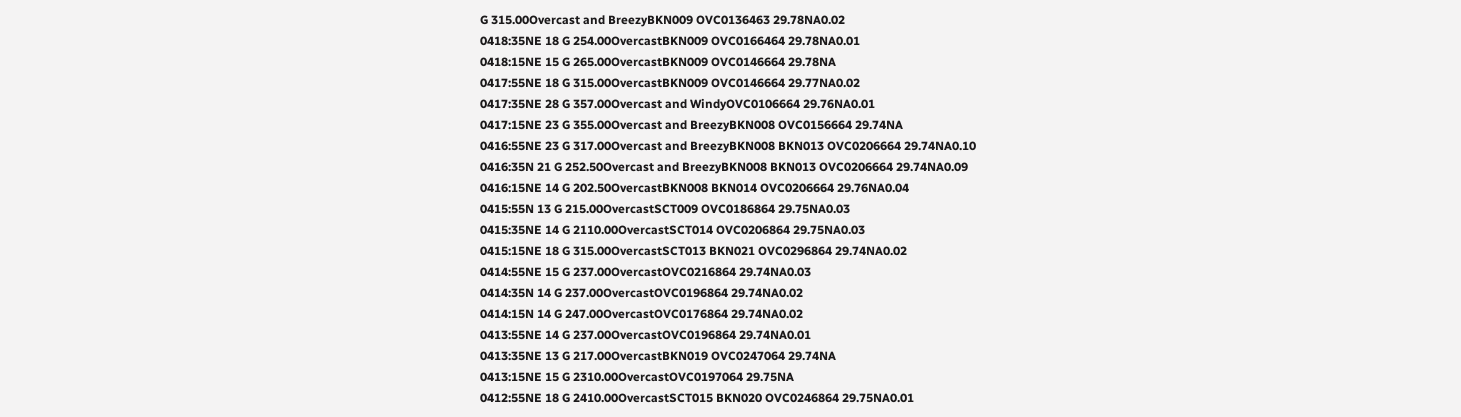G 315.00Overcast and BreezyBKN009 OVC0136463 29.78NA0.02
0418:35NE 18 G 254.00OvercastBKN009 OVC0166464 29.78NA0.01
0418:15NE 15 G 265.00OvercastBKN009 OVC0146664 29.78NA
0417:55NE 18 G 315.00OvercastBKN009 OVC0146664 29.77NA0.02
0417:35NE 28 G 357.00Overcast and WindyOVC0106664 29.76NA0.01
0417:15NE 23 G 355.00Overcast and BreezyBKN008 OVC0156664 29.74NA
0416:55NE 23 G 317.00Overcast and BreezyBKN008 BKN013 OVC0206664 29.74NA0.10
0416:35N 21 G 252.50Overcast and BreezyBKN008 BKN013 OVC0206664 29.74NA0.09
0416:15NE 14 G 202.50OvercastBKN008 BKN014 OVC0206664 29.76NA0.04
0415:55N 13 G 215.00OvercastSCT009 OVC0186864 29.75NA0.03
0415:35NE 14 G 2110.00OvercastSCT014 OVC0206864 29.75NA0.03
0415:15NE 18 G 315.00OvercastSCT013 BKN021 OVC0296864 29.74NA0.02
0414:55NE 15 G 237.00OvercastOVC0216864 29.74NA0.03
0414:35N 14 G 237.00OvercastOVC0196864 29.74NA0.02
0414:15N 14 G 247.00OvercastOVC0176864 29.74NA0.02
0413:55NE 14 G 237.00OvercastOVC0196864 29.74NA0.01
0413:35NE 13 G 217.00OvercastBKN019 OVC0247064 29.74NA
0413:15NE 15 G 2310.00OvercastOVC0197064 29.75NA
0412:55NE 18 G 2410.00OvercastSCT015 BKN020 OVC0246864 29.75NA0.01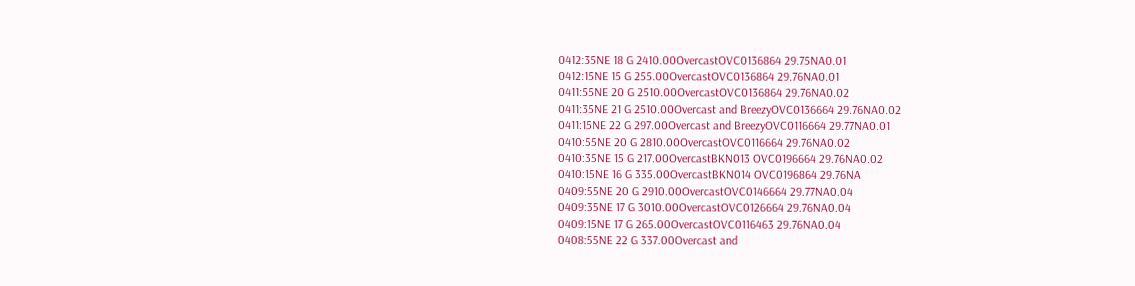0412:35NE 18 G 2410.00OvercastOVC0136864 29.75NA0.01
0412:15NE 15 G 255.00OvercastOVC0136864 29.76NA0.01
0411:55NE 20 G 2510.00OvercastOVC0136864 29.76NA0.02
0411:35NE 21 G 2510.00Overcast and BreezyOVC0136664 29.76NA0.02
0411:15NE 22 G 297.00Overcast and BreezyOVC0116664 29.77NA0.01
0410:55NE 20 G 2810.00OvercastOVC0116664 29.76NA0.02
0410:35NE 15 G 217.00OvercastBKN013 OVC0196664 29.76NA0.02
0410:15NE 16 G 335.00OvercastBKN014 OVC0196864 29.76NA
0409:55NE 20 G 2910.00OvercastOVC0146664 29.77NA0.04
0409:35NE 17 G 3010.00OvercastOVC0126664 29.76NA0.04
0409:15NE 17 G 265.00OvercastOVC0116463 29.76NA0.04
0408:55NE 22 G 337.00Overcast and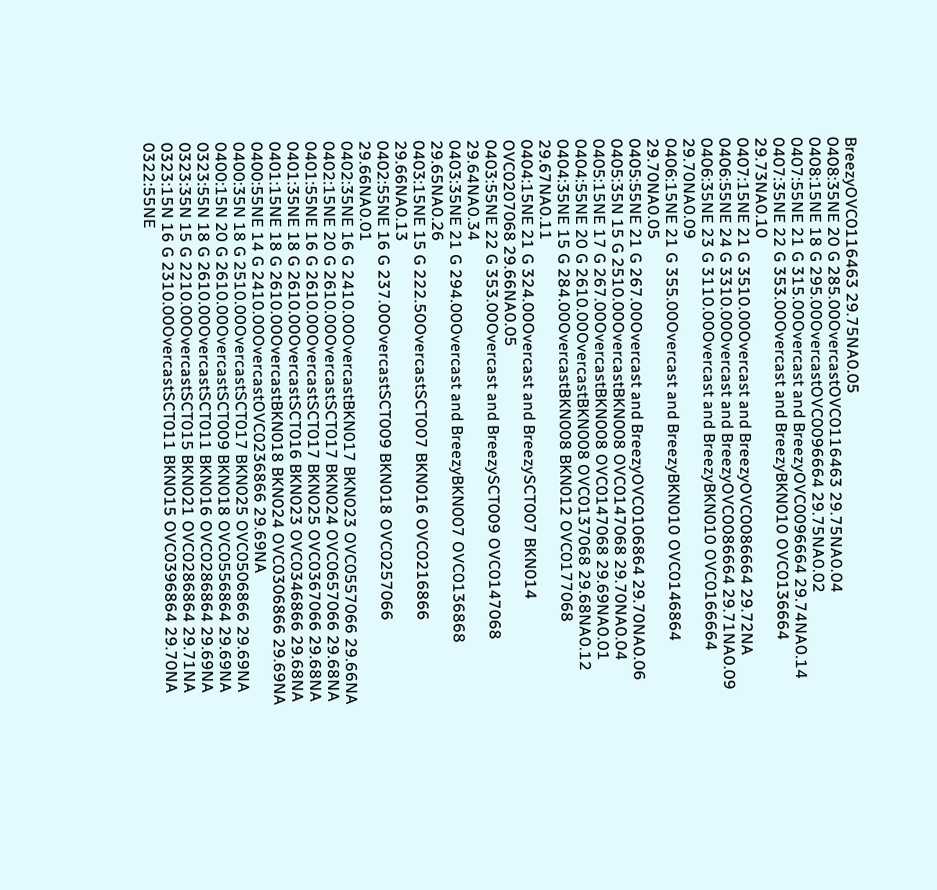BreezyOVC0116463 29.75NA0.05
0408:35NE 20 G 285.00OvercastOVC0116463 29.75NA0.04
0408:15NE 18 G 295.00OvercastOVC0096664 29.75NA0.02
0407:55NE 21 G 315.00Overcast and BreezyOVC0096664 29.74NA0.14
0407:35NE 22 G 353.00Overcast and BreezyBKN010 OVC0136664 29.73NA0.10
0407:15NE 21 G 3510.00Overcast and BreezyOVC0086664 29.72NA
0406:55NE 24 G 3310.00Overcast and BreezyOVC0086664 29.71NA0.09
0406:35NE 23 G 3110.00Overcast and BreezyBKN010 OVC0166664 29.70NA0.09
0406:15NE 21 G 355.00Overcast and BreezyBKN010 OVC0146864 29.70NA0.05
0405:55NE 21 G 267.00Overcast and BreezyOVC0106864 29.70NA0.06
0405:35N 15 G 2510.00OvercastBKN008 OVC0147068 29.70NA0.04
0405:15NE 17 G 267.00OvercastBKN008 OVC0147068 29.69NA0.01
0404:55NE 20 G 2610.00OvercastBKN008 OVC0137068 29.68NA0.12
0404:35NE 15 G 284.00OvercastBKN008 BKN012 OVC0177068 29.67NA0.11
0404:15NE 21 G 324.00Overcast and BreezySCT007 BKN014 OVC0207068 29.66NA0.05
0403:55NE 22 G 353.00Overcast and BreezySCT009 OVC0147068 29.64NA0.34
0403:35NE 21 G 294.00Overcast and BreezyBKN007 OVC0136868 29.65NA0.26
0403:15NE 15 G 222.50OvercastSCT007 BKN016 OVC0216866 29.66NA0.13
0402:55NE 16 G 237.00OvercastSCT009 BKN018 OVC0257066 29.66NA0.01
0402:35NE 16 G 2410.00OvercastBKN017 BKN023 OVC0557066 29.66NA
0402:15NE 20 G 2610.00OvercastSCT017 BKN024 OVC0657066 29.68NA
0401:55NE 16 G 2610.00OvercastSCT017 BKN025 OVC0367066 29.68NA
0401:35NE 18 G 2610.00OvercastSCT016 BKN023 OVC0346866 29.68NA
0401:15NE 18 G 2610.00OvercastBKN018 BKN024 OVC0306866 29.69NA
0400:55NE 14 G 2410.00OvercastOVC0236866 29.69NA
0400:35N 18 G 2510.00OvercastSCT017 BKN025 OVC0506866 29.69NA
0400:15N 20 G 2610.00OvercastSCT009 BKN018 OVC0556864 29.69NA
0323:55N 18 G 2610.00OvercastSCT011 BKN016 OVC0286864 29.69NA
0323:35N 15 G 2210.00OvercastSCT015 BKN021 OVC0286864 29.71NA
0323:15N 16 G 2310.00OvercastSCT011 BKN015 OVC0396864 29.70NA
0322:55NE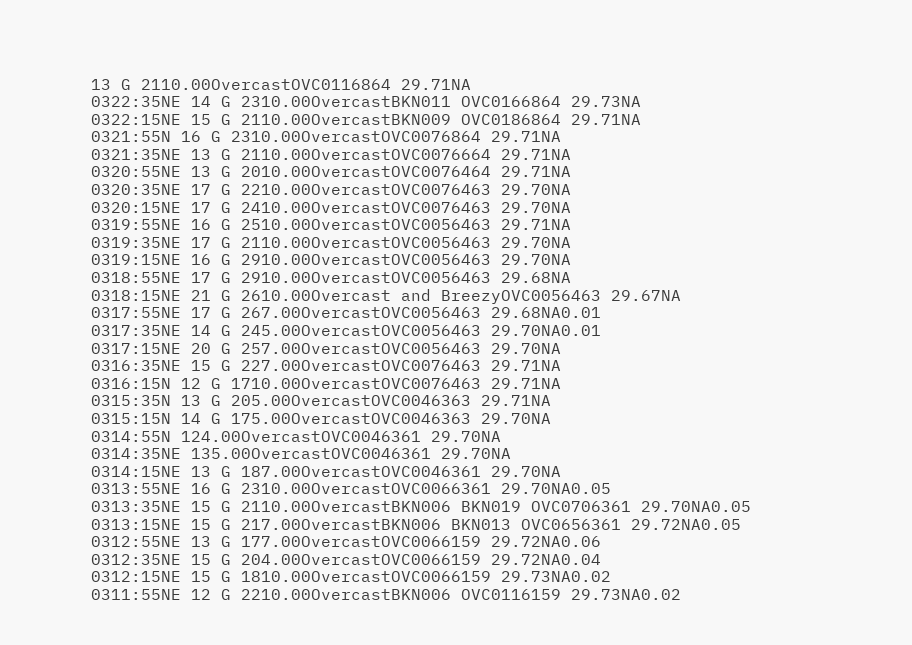13 G 2110.00OvercastOVC0116864 29.71NA
0322:35NE 14 G 2310.00OvercastBKN011 OVC0166864 29.73NA
0322:15NE 15 G 2110.00OvercastBKN009 OVC0186864 29.71NA
0321:55N 16 G 2310.00OvercastOVC0076864 29.71NA
0321:35NE 13 G 2110.00OvercastOVC0076664 29.71NA
0320:55NE 13 G 2010.00OvercastOVC0076464 29.71NA
0320:35NE 17 G 2210.00OvercastOVC0076463 29.70NA
0320:15NE 17 G 2410.00OvercastOVC0076463 29.70NA
0319:55NE 16 G 2510.00OvercastOVC0056463 29.71NA
0319:35NE 17 G 2110.00OvercastOVC0056463 29.70NA
0319:15NE 16 G 2910.00OvercastOVC0056463 29.70NA
0318:55NE 17 G 2910.00OvercastOVC0056463 29.68NA
0318:15NE 21 G 2610.00Overcast and BreezyOVC0056463 29.67NA
0317:55NE 17 G 267.00OvercastOVC0056463 29.68NA0.01
0317:35NE 14 G 245.00OvercastOVC0056463 29.70NA0.01
0317:15NE 20 G 257.00OvercastOVC0056463 29.70NA
0316:35NE 15 G 227.00OvercastOVC0076463 29.71NA
0316:15N 12 G 1710.00OvercastOVC0076463 29.71NA
0315:35N 13 G 205.00OvercastOVC0046363 29.71NA
0315:15N 14 G 175.00OvercastOVC0046363 29.70NA
0314:55N 124.00OvercastOVC0046361 29.70NA
0314:35NE 135.00OvercastOVC0046361 29.70NA
0314:15NE 13 G 187.00OvercastOVC0046361 29.70NA
0313:55NE 16 G 2310.00OvercastOVC0066361 29.70NA0.05
0313:35NE 15 G 2110.00OvercastBKN006 BKN019 OVC0706361 29.70NA0.05
0313:15NE 15 G 217.00OvercastBKN006 BKN013 OVC0656361 29.72NA0.05
0312:55NE 13 G 177.00OvercastOVC0066159 29.72NA0.06
0312:35NE 15 G 204.00OvercastOVC0066159 29.72NA0.04
0312:15NE 15 G 1810.00OvercastOVC0066159 29.73NA0.02
0311:55NE 12 G 2210.00OvercastBKN006 OVC0116159 29.73NA0.02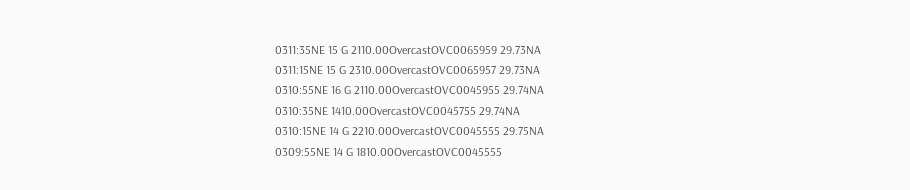0311:35NE 15 G 2110.00OvercastOVC0065959 29.73NA
0311:15NE 15 G 2310.00OvercastOVC0065957 29.73NA
0310:55NE 16 G 2110.00OvercastOVC0045955 29.74NA
0310:35NE 1410.00OvercastOVC0045755 29.74NA
0310:15NE 14 G 2210.00OvercastOVC0045555 29.75NA
0309:55NE 14 G 1810.00OvercastOVC0045555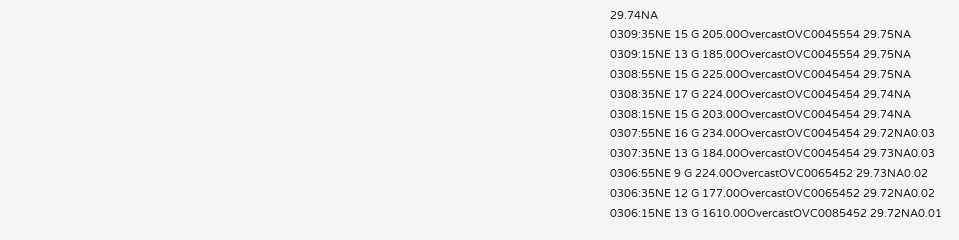29.74NA
0309:35NE 15 G 205.00OvercastOVC0045554 29.75NA
0309:15NE 13 G 185.00OvercastOVC0045554 29.75NA
0308:55NE 15 G 225.00OvercastOVC0045454 29.75NA
0308:35NE 17 G 224.00OvercastOVC0045454 29.74NA
0308:15NE 15 G 203.00OvercastOVC0045454 29.74NA
0307:55NE 16 G 234.00OvercastOVC0045454 29.72NA0.03
0307:35NE 13 G 184.00OvercastOVC0045454 29.73NA0.03
0306:55NE 9 G 224.00OvercastOVC0065452 29.73NA0.02
0306:35NE 12 G 177.00OvercastOVC0065452 29.72NA0.02
0306:15NE 13 G 1610.00OvercastOVC0085452 29.72NA0.01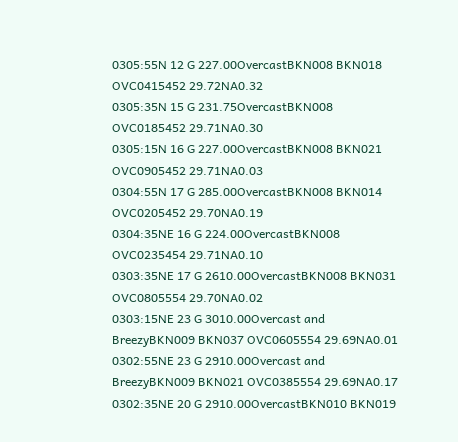0305:55N 12 G 227.00OvercastBKN008 BKN018 OVC0415452 29.72NA0.32
0305:35N 15 G 231.75OvercastBKN008 OVC0185452 29.71NA0.30
0305:15N 16 G 227.00OvercastBKN008 BKN021 OVC0905452 29.71NA0.03
0304:55N 17 G 285.00OvercastBKN008 BKN014 OVC0205452 29.70NA0.19
0304:35NE 16 G 224.00OvercastBKN008 OVC0235454 29.71NA0.10
0303:35NE 17 G 2610.00OvercastBKN008 BKN031 OVC0805554 29.70NA0.02
0303:15NE 23 G 3010.00Overcast and BreezyBKN009 BKN037 OVC0605554 29.69NA0.01
0302:55NE 23 G 2910.00Overcast and BreezyBKN009 BKN021 OVC0385554 29.69NA0.17
0302:35NE 20 G 2910.00OvercastBKN010 BKN019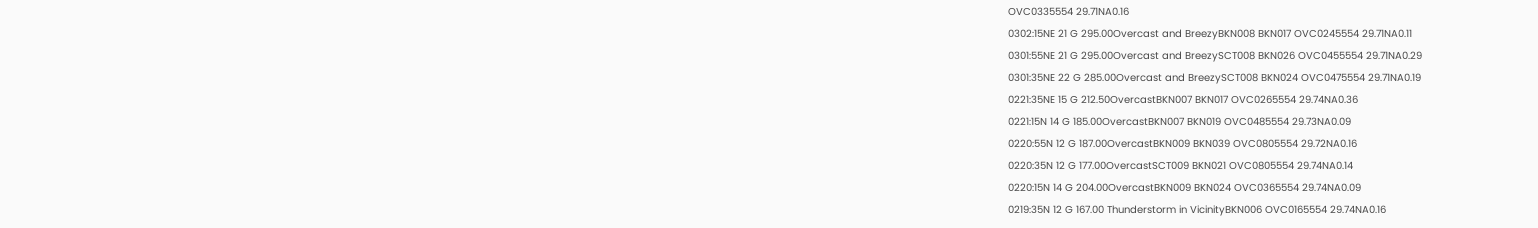OVC0335554 29.71NA0.16
0302:15NE 21 G 295.00Overcast and BreezyBKN008 BKN017 OVC0245554 29.71NA0.11
0301:55NE 21 G 295.00Overcast and BreezySCT008 BKN026 OVC0455554 29.71NA0.29
0301:35NE 22 G 285.00Overcast and BreezySCT008 BKN024 OVC0475554 29.71NA0.19
0221:35NE 15 G 212.50OvercastBKN007 BKN017 OVC0265554 29.74NA0.36
0221:15N 14 G 185.00OvercastBKN007 BKN019 OVC0485554 29.73NA0.09
0220:55N 12 G 187.00OvercastBKN009 BKN039 OVC0805554 29.72NA0.16
0220:35N 12 G 177.00OvercastSCT009 BKN021 OVC0805554 29.74NA0.14
0220:15N 14 G 204.00OvercastBKN009 BKN024 OVC0365554 29.74NA0.09
0219:35N 12 G 167.00 Thunderstorm in VicinityBKN006 OVC0165554 29.74NA0.16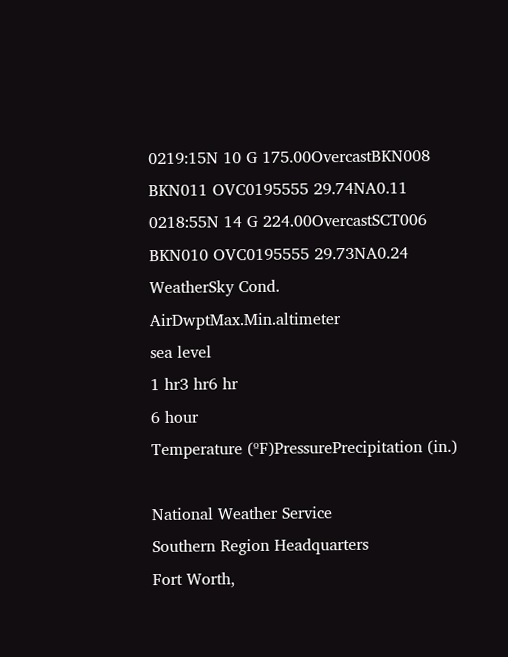0219:15N 10 G 175.00OvercastBKN008 BKN011 OVC0195555 29.74NA0.11
0218:55N 14 G 224.00OvercastSCT006 BKN010 OVC0195555 29.73NA0.24
WeatherSky Cond. AirDwptMax.Min.altimeter
sea level
1 hr3 hr6 hr
6 hour
Temperature (ºF)PressurePrecipitation (in.)

National Weather Service
Southern Region Headquarters
Fort Worth,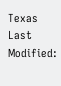Texas
Last Modified: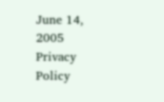June 14, 2005
Privacy Policy